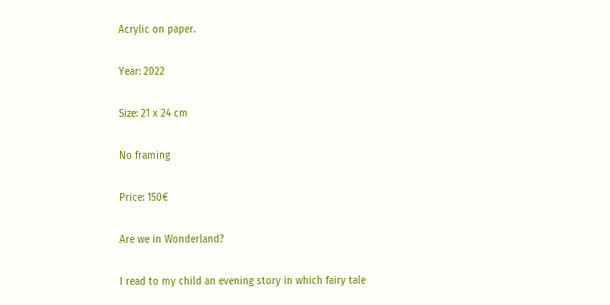Acrylic on paper.

Year: 2022

Size: 21 x 24 cm

No framing

Price: 150€

Are we in Wonderland?

I read to my child an evening story in which fairy tale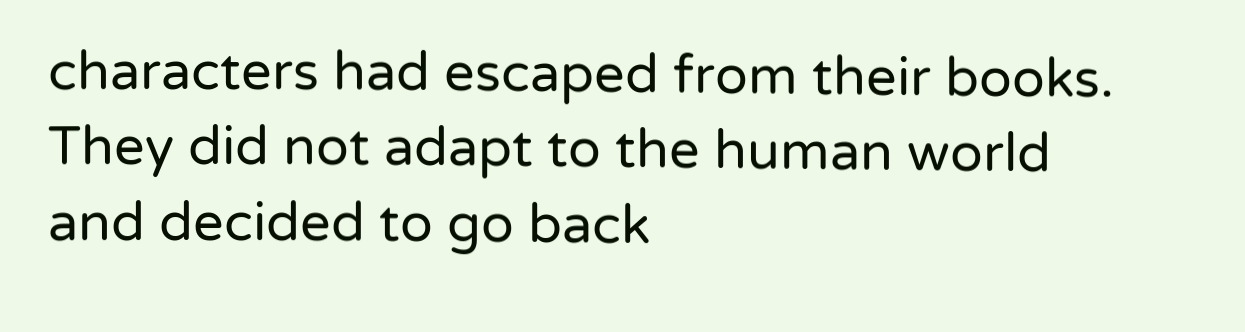characters had escaped from their books. They did not adapt to the human world and decided to go back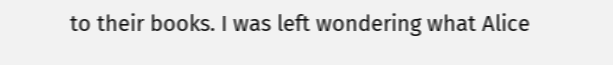to their books. I was left wondering what Alice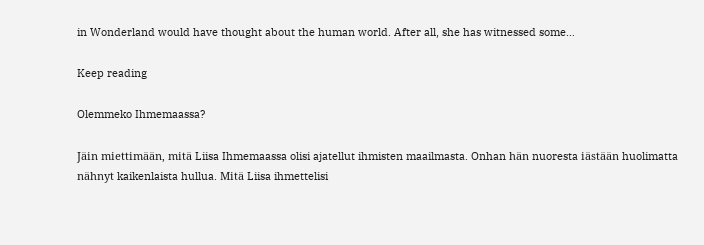in Wonderland would have thought about the human world. After all, she has witnessed some…

Keep reading

Olemmeko Ihmemaassa?

Jäin miettimään, mitä Liisa Ihmemaassa olisi ajatellut ihmisten maailmasta. Onhan hän nuoresta iästään huolimatta nähnyt kaikenlaista hullua. Mitä Liisa ihmettelisi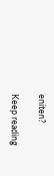eniten?

Keep reading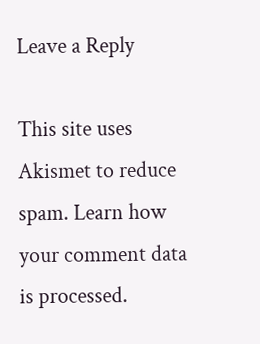Leave a Reply

This site uses Akismet to reduce spam. Learn how your comment data is processed.